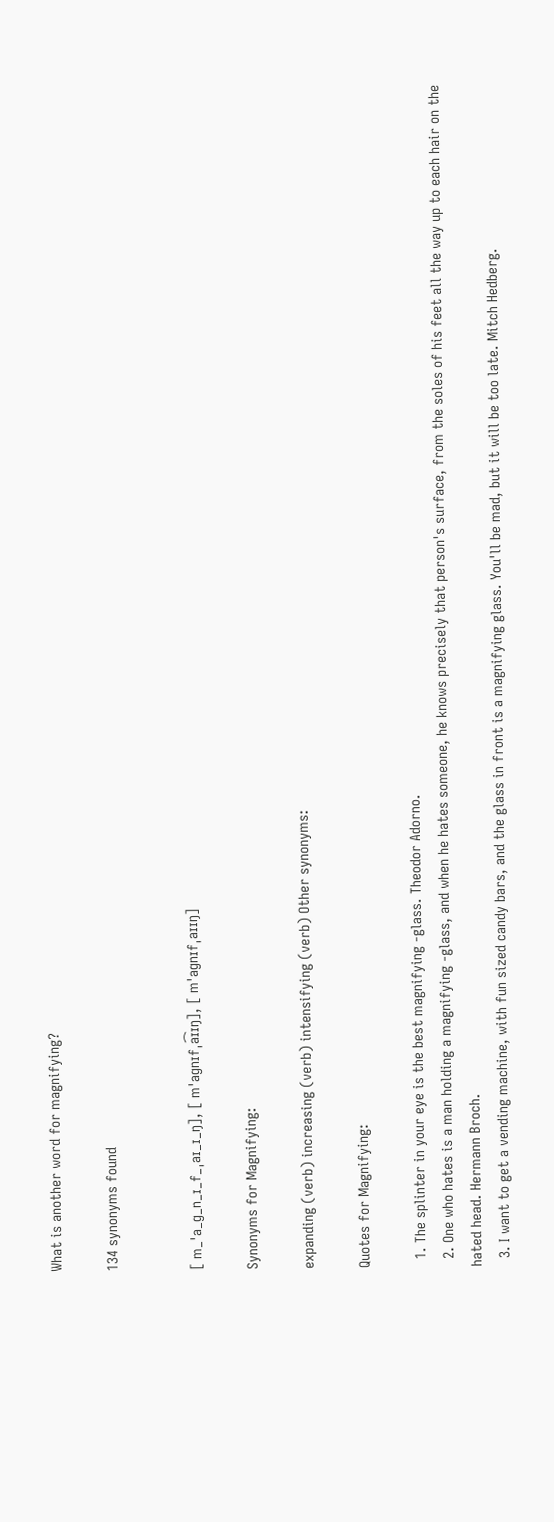What is another word for magnifying?

134 synonyms found


[ m_ˈa_ɡ_n_ɪ_f_ˌaɪ_ɪ_ŋ], [ mˈaɡnɪfˌa͡ɪɪŋ], [ mˈaɡnɪfˌaɪɪŋ]

Synonyms for Magnifying:

expanding (verb) increasing (verb) intensifying (verb) Other synonyms:

Quotes for Magnifying:

  1. The splinter in your eye is the best magnifying -glass. Theodor Adorno.
  2. One who hates is a man holding a magnifying -glass, and when he hates someone, he knows precisely that person's surface, from the soles of his feet all the way up to each hair on the hated head. Hermann Broch.
  3. I want to get a vending machine, with fun sized candy bars, and the glass in front is a magnifying glass. You'll be mad, but it will be too late. Mitch Hedberg.